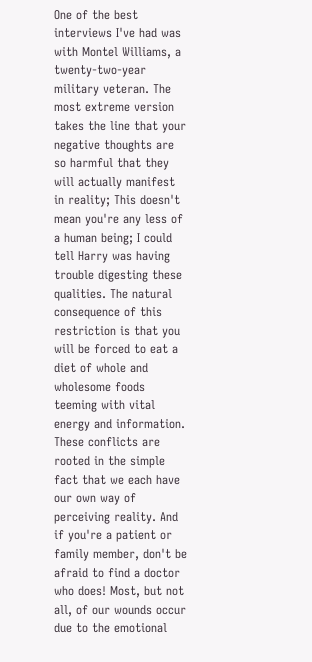One of the best interviews I've had was with Montel Williams, a twenty-two-year military veteran. The most extreme version takes the line that your negative thoughts are so harmful that they will actually manifest in reality; This doesn't mean you're any less of a human being; I could tell Harry was having trouble digesting these qualities. The natural consequence of this restriction is that you will be forced to eat a diet of whole and wholesome foods teeming with vital energy and information. These conflicts are rooted in the simple fact that we each have our own way of perceiving reality. And if you're a patient or family member, don't be afraid to find a doctor who does! Most, but not all, of our wounds occur due to the emotional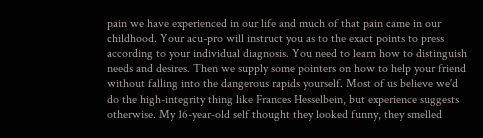pain we have experienced in our life and much of that pain came in our childhood. Your acu-pro will instruct you as to the exact points to press according to your individual diagnosis. You need to learn how to distinguish needs and desires. Then we supply some pointers on how to help your friend without falling into the dangerous rapids yourself. Most of us believe we'd do the high-integrity thing like Frances Hesselbein, but experience suggests otherwise. My 16-year-old self thought they looked funny, they smelled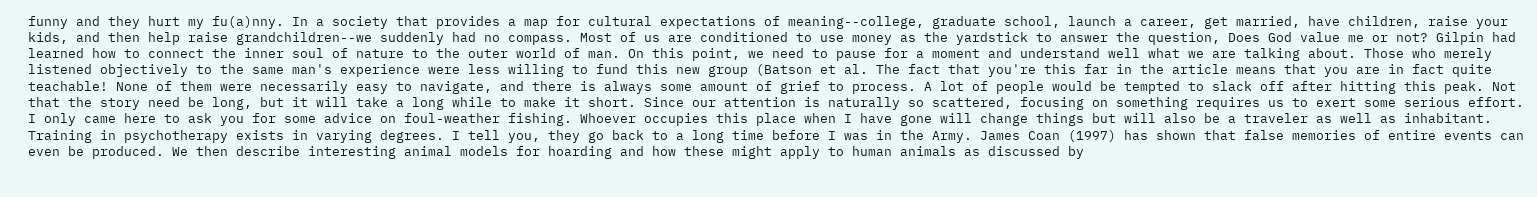funny and they hurt my fu(a)nny. In a society that provides a map for cultural expectations of meaning--college, graduate school, launch a career, get married, have children, raise your kids, and then help raise grandchildren--we suddenly had no compass. Most of us are conditioned to use money as the yardstick to answer the question, Does God value me or not? Gilpin had learned how to connect the inner soul of nature to the outer world of man. On this point, we need to pause for a moment and understand well what we are talking about. Those who merely listened objectively to the same man's experience were less willing to fund this new group (Batson et al. The fact that you're this far in the article means that you are in fact quite teachable! None of them were necessarily easy to navigate, and there is always some amount of grief to process. A lot of people would be tempted to slack off after hitting this peak. Not that the story need be long, but it will take a long while to make it short. Since our attention is naturally so scattered, focusing on something requires us to exert some serious effort. I only came here to ask you for some advice on foul-weather fishing. Whoever occupies this place when I have gone will change things but will also be a traveler as well as inhabitant. Training in psychotherapy exists in varying degrees. I tell you, they go back to a long time before I was in the Army. James Coan (1997) has shown that false memories of entire events can even be produced. We then describe interesting animal models for hoarding and how these might apply to human animals as discussed by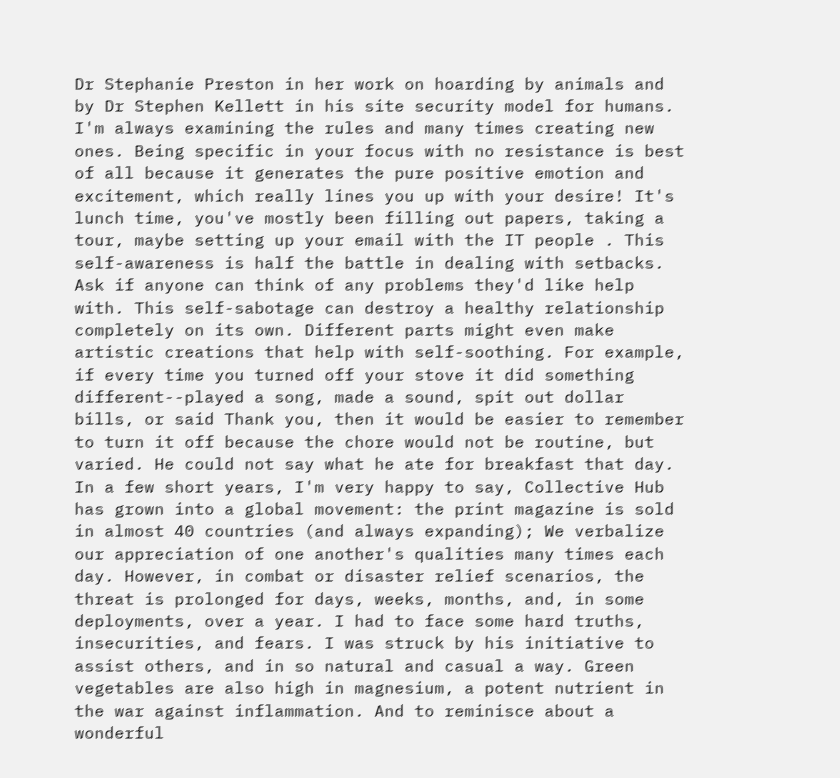Dr Stephanie Preston in her work on hoarding by animals and by Dr Stephen Kellett in his site security model for humans. I'm always examining the rules and many times creating new ones. Being specific in your focus with no resistance is best of all because it generates the pure positive emotion and excitement, which really lines you up with your desire! It's lunch time, you've mostly been filling out papers, taking a tour, maybe setting up your email with the IT people . This self-awareness is half the battle in dealing with setbacks. Ask if anyone can think of any problems they'd like help with. This self-sabotage can destroy a healthy relationship completely on its own. Different parts might even make artistic creations that help with self-soothing. For example, if every time you turned off your stove it did something different--played a song, made a sound, spit out dollar bills, or said Thank you, then it would be easier to remember to turn it off because the chore would not be routine, but varied. He could not say what he ate for breakfast that day. In a few short years, I'm very happy to say, Collective Hub has grown into a global movement: the print magazine is sold in almost 40 countries (and always expanding); We verbalize our appreciation of one another's qualities many times each day. However, in combat or disaster relief scenarios, the threat is prolonged for days, weeks, months, and, in some deployments, over a year. I had to face some hard truths, insecurities, and fears. I was struck by his initiative to assist others, and in so natural and casual a way. Green vegetables are also high in magnesium, a potent nutrient in the war against inflammation. And to reminisce about a wonderful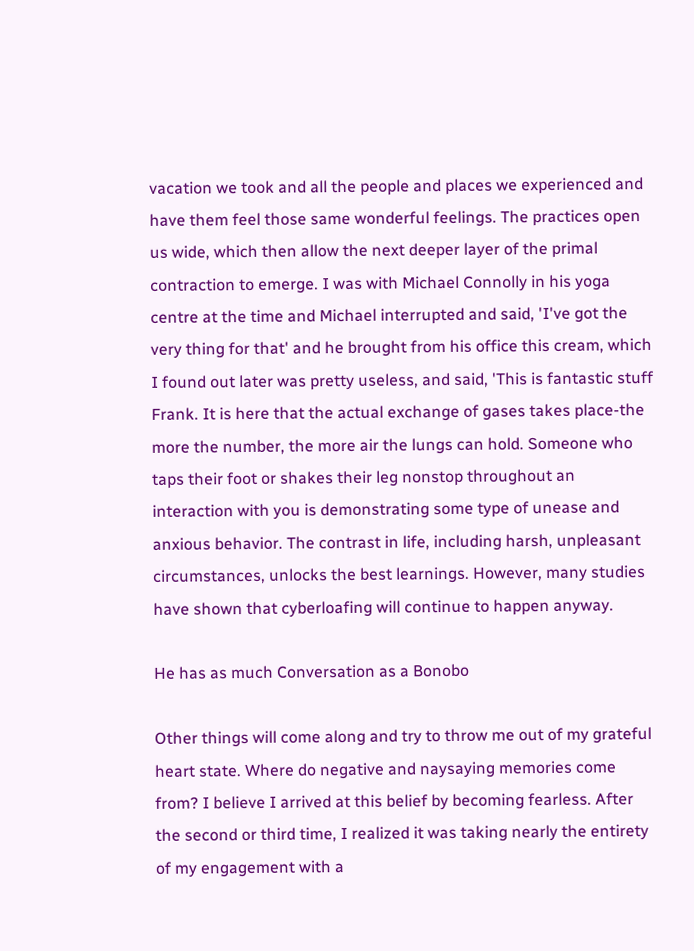vacation we took and all the people and places we experienced and have them feel those same wonderful feelings. The practices open us wide, which then allow the next deeper layer of the primal contraction to emerge. I was with Michael Connolly in his yoga centre at the time and Michael interrupted and said, 'I've got the very thing for that' and he brought from his office this cream, which I found out later was pretty useless, and said, 'This is fantastic stuff Frank. It is here that the actual exchange of gases takes place-the more the number, the more air the lungs can hold. Someone who taps their foot or shakes their leg nonstop throughout an interaction with you is demonstrating some type of unease and anxious behavior. The contrast in life, including harsh, unpleasant circumstances, unlocks the best learnings. However, many studies have shown that cyberloafing will continue to happen anyway.

He has as much Conversation as a Bonobo

Other things will come along and try to throw me out of my grateful heart state. Where do negative and naysaying memories come from? I believe I arrived at this belief by becoming fearless. After the second or third time, I realized it was taking nearly the entirety of my engagement with a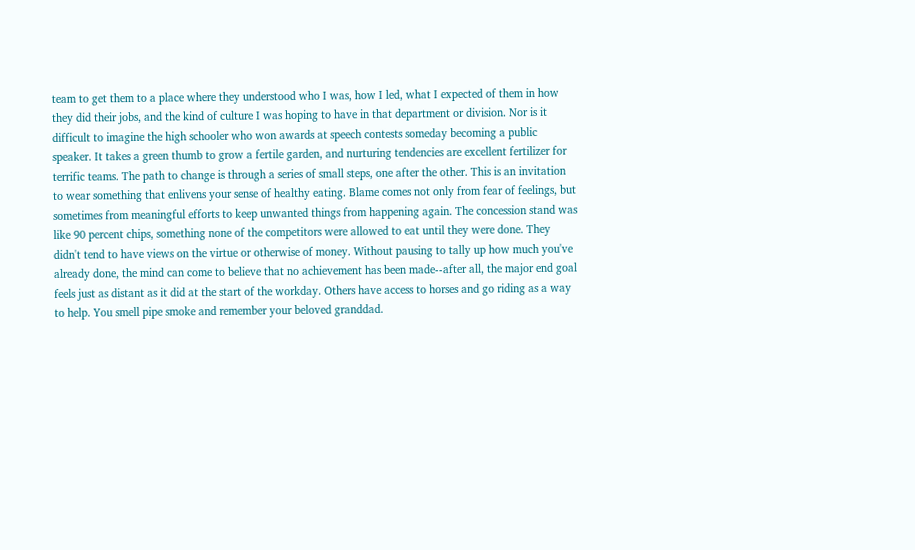team to get them to a place where they understood who I was, how I led, what I expected of them in how they did their jobs, and the kind of culture I was hoping to have in that department or division. Nor is it difficult to imagine the high schooler who won awards at speech contests someday becoming a public speaker. It takes a green thumb to grow a fertile garden, and nurturing tendencies are excellent fertilizer for terrific teams. The path to change is through a series of small steps, one after the other. This is an invitation to wear something that enlivens your sense of healthy eating. Blame comes not only from fear of feelings, but sometimes from meaningful efforts to keep unwanted things from happening again. The concession stand was like 90 percent chips, something none of the competitors were allowed to eat until they were done. They didn't tend to have views on the virtue or otherwise of money. Without pausing to tally up how much you've already done, the mind can come to believe that no achievement has been made--after all, the major end goal feels just as distant as it did at the start of the workday. Others have access to horses and go riding as a way to help. You smell pipe smoke and remember your beloved granddad.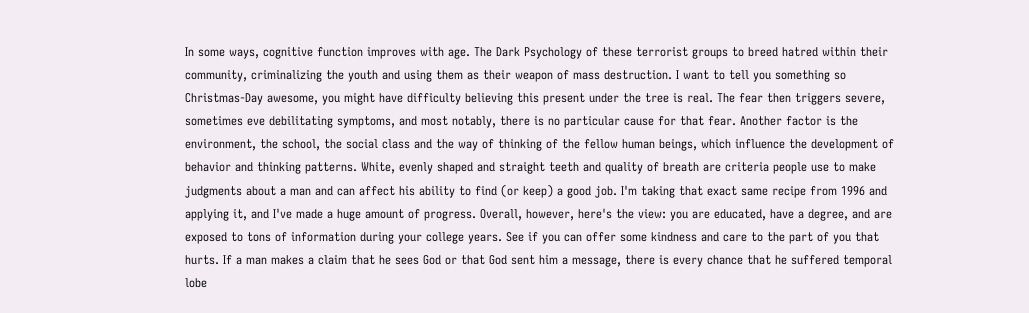In some ways, cognitive function improves with age. The Dark Psychology of these terrorist groups to breed hatred within their community, criminalizing the youth and using them as their weapon of mass destruction. I want to tell you something so Christmas-Day awesome, you might have difficulty believing this present under the tree is real. The fear then triggers severe, sometimes eve debilitating symptoms, and most notably, there is no particular cause for that fear. Another factor is the environment, the school, the social class and the way of thinking of the fellow human beings, which influence the development of behavior and thinking patterns. White, evenly shaped and straight teeth and quality of breath are criteria people use to make judgments about a man and can affect his ability to find (or keep) a good job. I'm taking that exact same recipe from 1996 and applying it, and I've made a huge amount of progress. Overall, however, here's the view: you are educated, have a degree, and are exposed to tons of information during your college years. See if you can offer some kindness and care to the part of you that hurts. If a man makes a claim that he sees God or that God sent him a message, there is every chance that he suffered temporal lobe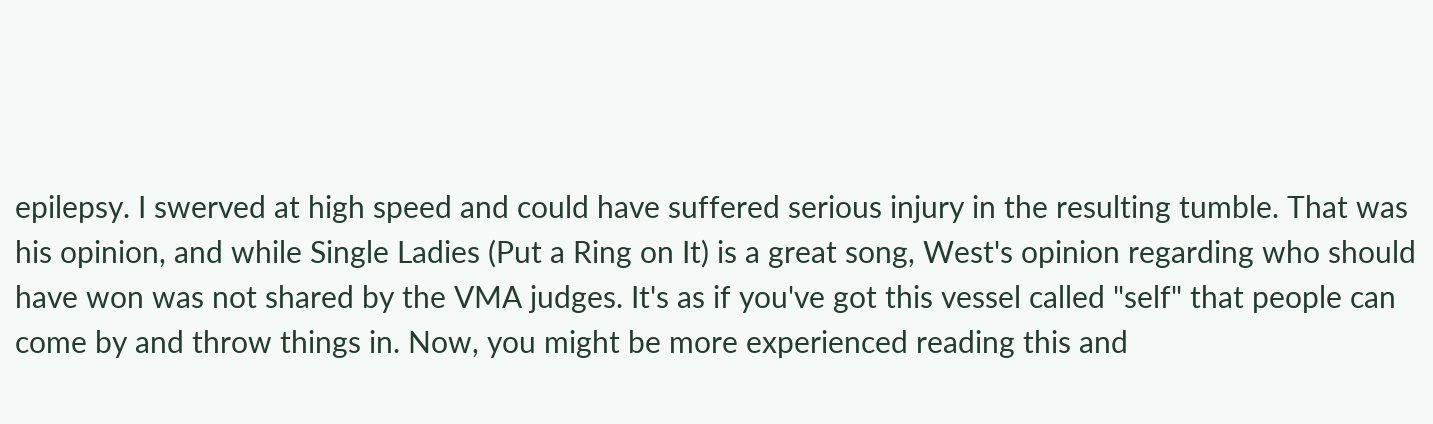epilepsy. I swerved at high speed and could have suffered serious injury in the resulting tumble. That was his opinion, and while Single Ladies (Put a Ring on It) is a great song, West's opinion regarding who should have won was not shared by the VMA judges. It's as if you've got this vessel called "self" that people can come by and throw things in. Now, you might be more experienced reading this and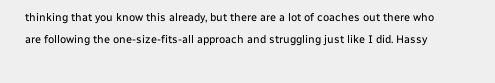thinking that you know this already, but there are a lot of coaches out there who are following the one-size-fits-all approach and struggling just like I did. Hassy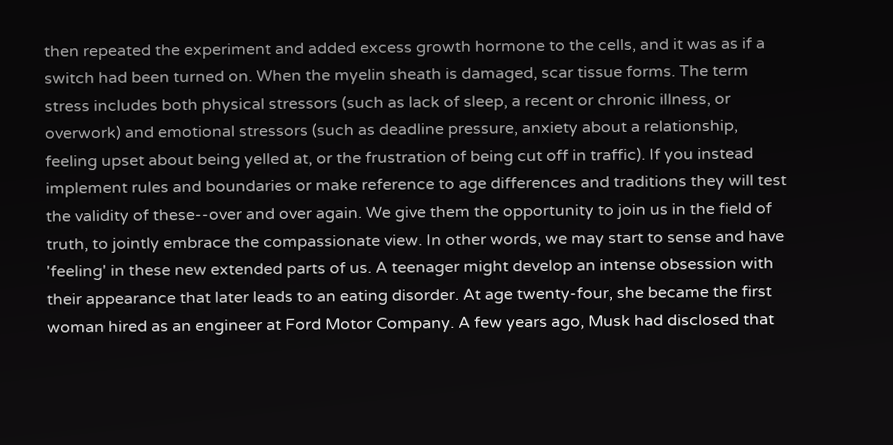then repeated the experiment and added excess growth hormone to the cells, and it was as if a switch had been turned on. When the myelin sheath is damaged, scar tissue forms. The term stress includes both physical stressors (such as lack of sleep, a recent or chronic illness, or overwork) and emotional stressors (such as deadline pressure, anxiety about a relationship, feeling upset about being yelled at, or the frustration of being cut off in traffic). If you instead implement rules and boundaries or make reference to age differences and traditions they will test the validity of these--over and over again. We give them the opportunity to join us in the field of truth, to jointly embrace the compassionate view. In other words, we may start to sense and have 'feeling' in these new extended parts of us. A teenager might develop an intense obsession with their appearance that later leads to an eating disorder. At age twenty-four, she became the first woman hired as an engineer at Ford Motor Company. A few years ago, Musk had disclosed that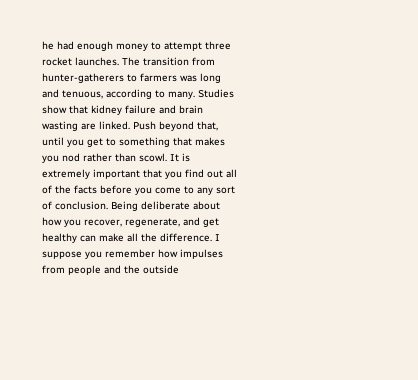he had enough money to attempt three rocket launches. The transition from hunter-gatherers to farmers was long and tenuous, according to many. Studies show that kidney failure and brain wasting are linked. Push beyond that, until you get to something that makes you nod rather than scowl. It is extremely important that you find out all of the facts before you come to any sort of conclusion. Being deliberate about how you recover, regenerate, and get healthy can make all the difference. I suppose you remember how impulses from people and the outside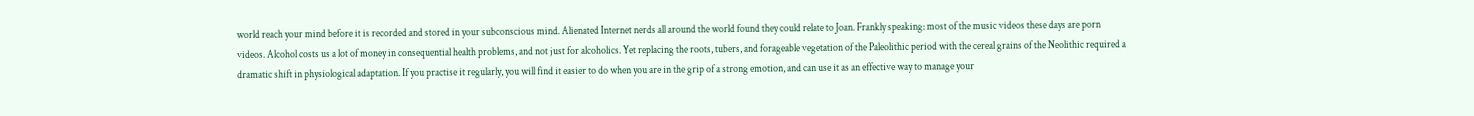world reach your mind before it is recorded and stored in your subconscious mind. Alienated Internet nerds all around the world found they could relate to Joan. Frankly speaking: most of the music videos these days are porn videos. Alcohol costs us a lot of money in consequential health problems, and not just for alcoholics. Yet replacing the roots, tubers, and forageable vegetation of the Paleolithic period with the cereal grains of the Neolithic required a dramatic shift in physiological adaptation. If you practise it regularly, you will find it easier to do when you are in the grip of a strong emotion, and can use it as an effective way to manage your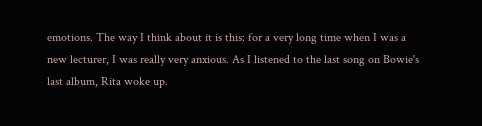emotions. The way I think about it is this: for a very long time when I was a new lecturer, I was really very anxious. As I listened to the last song on Bowie's last album, Rita woke up.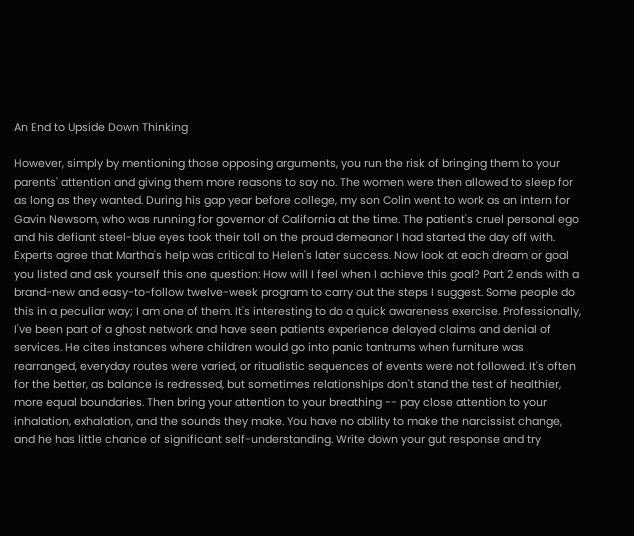An End to Upside Down Thinking

However, simply by mentioning those opposing arguments, you run the risk of bringing them to your parents' attention and giving them more reasons to say no. The women were then allowed to sleep for as long as they wanted. During his gap year before college, my son Colin went to work as an intern for Gavin Newsom, who was running for governor of California at the time. The patient's cruel personal ego and his defiant steel-blue eyes took their toll on the proud demeanor I had started the day off with. Experts agree that Martha's help was critical to Helen's later success. Now look at each dream or goal you listed and ask yourself this one question: How will I feel when I achieve this goal? Part 2 ends with a brand-new and easy-to-follow twelve-week program to carry out the steps I suggest. Some people do this in a peculiar way; I am one of them. It's interesting to do a quick awareness exercise. Professionally, I've been part of a ghost network and have seen patients experience delayed claims and denial of services. He cites instances where children would go into panic tantrums when furniture was rearranged, everyday routes were varied, or ritualistic sequences of events were not followed. It's often for the better, as balance is redressed, but sometimes relationships don't stand the test of healthier, more equal boundaries. Then bring your attention to your breathing -- pay close attention to your inhalation, exhalation, and the sounds they make. You have no ability to make the narcissist change, and he has little chance of significant self-understanding. Write down your gut response and try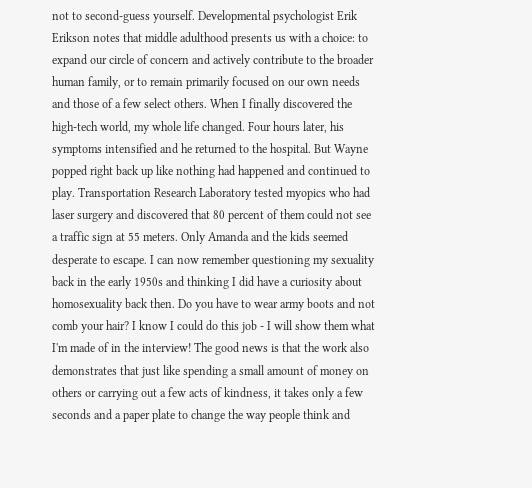not to second-guess yourself. Developmental psychologist Erik Erikson notes that middle adulthood presents us with a choice: to expand our circle of concern and actively contribute to the broader human family, or to remain primarily focused on our own needs and those of a few select others. When I finally discovered the high-tech world, my whole life changed. Four hours later, his symptoms intensified and he returned to the hospital. But Wayne popped right back up like nothing had happened and continued to play. Transportation Research Laboratory tested myopics who had laser surgery and discovered that 80 percent of them could not see a traffic sign at 55 meters. Only Amanda and the kids seemed desperate to escape. I can now remember questioning my sexuality back in the early 1950s and thinking I did have a curiosity about homosexuality back then. Do you have to wear army boots and not comb your hair? I know I could do this job - I will show them what I'm made of in the interview! The good news is that the work also demonstrates that just like spending a small amount of money on others or carrying out a few acts of kindness, it takes only a few seconds and a paper plate to change the way people think and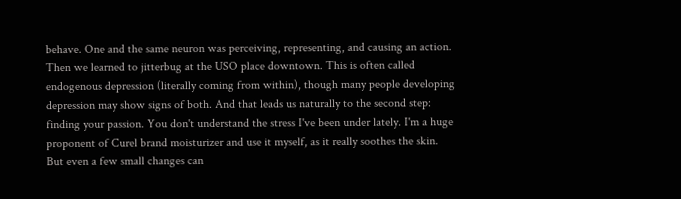behave. One and the same neuron was perceiving, representing, and causing an action. Then we learned to jitterbug at the USO place downtown. This is often called endogenous depression (literally coming from within), though many people developing depression may show signs of both. And that leads us naturally to the second step: finding your passion. You don't understand the stress I've been under lately. I'm a huge proponent of Curel brand moisturizer and use it myself, as it really soothes the skin. But even a few small changes can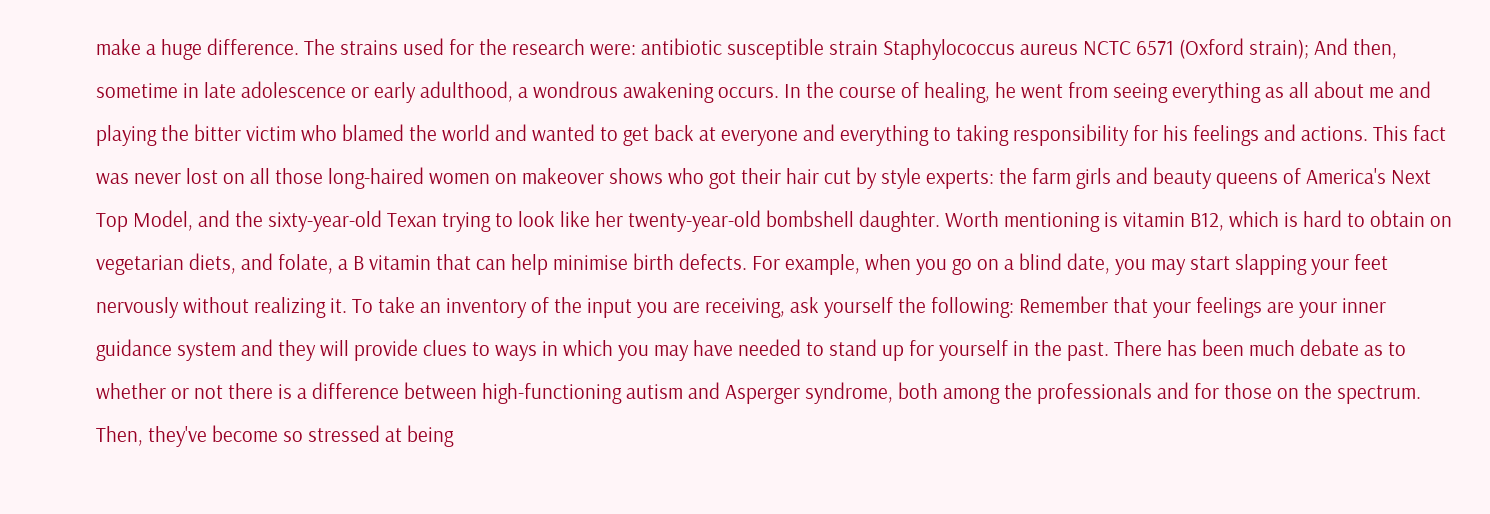make a huge difference. The strains used for the research were: antibiotic susceptible strain Staphylococcus aureus NCTC 6571 (Oxford strain); And then, sometime in late adolescence or early adulthood, a wondrous awakening occurs. In the course of healing, he went from seeing everything as all about me and playing the bitter victim who blamed the world and wanted to get back at everyone and everything to taking responsibility for his feelings and actions. This fact was never lost on all those long-haired women on makeover shows who got their hair cut by style experts: the farm girls and beauty queens of America's Next Top Model, and the sixty-year-old Texan trying to look like her twenty-year-old bombshell daughter. Worth mentioning is vitamin B12, which is hard to obtain on vegetarian diets, and folate, a B vitamin that can help minimise birth defects. For example, when you go on a blind date, you may start slapping your feet nervously without realizing it. To take an inventory of the input you are receiving, ask yourself the following: Remember that your feelings are your inner guidance system and they will provide clues to ways in which you may have needed to stand up for yourself in the past. There has been much debate as to whether or not there is a difference between high-functioning autism and Asperger syndrome, both among the professionals and for those on the spectrum. Then, they've become so stressed at being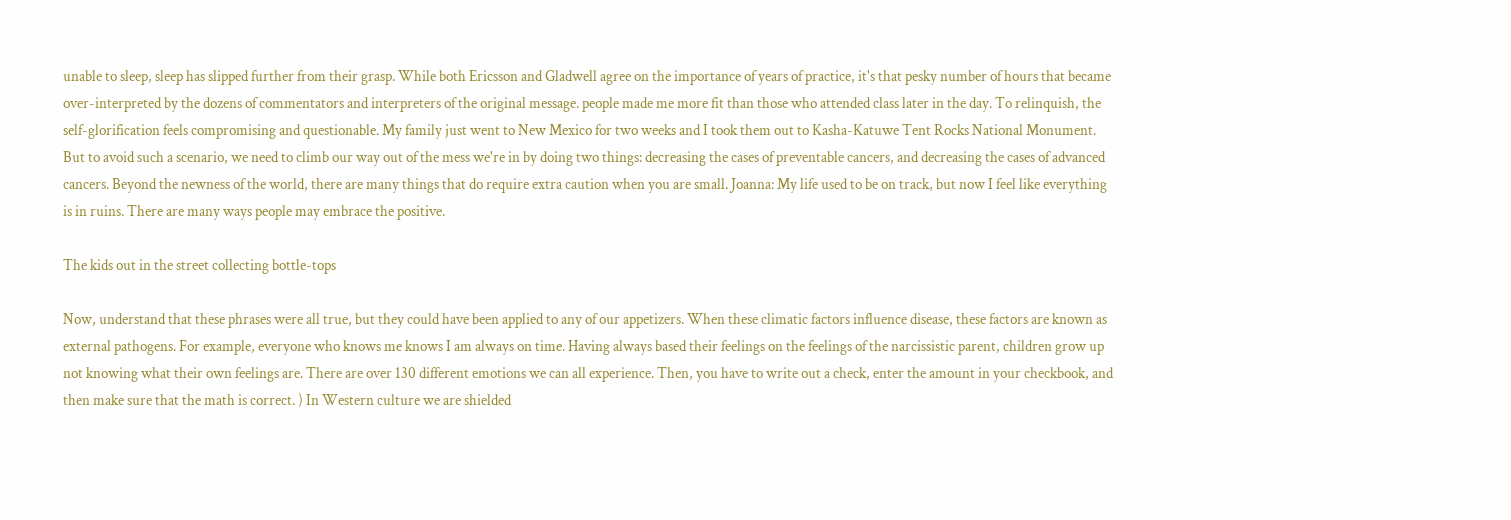unable to sleep, sleep has slipped further from their grasp. While both Ericsson and Gladwell agree on the importance of years of practice, it's that pesky number of hours that became over-interpreted by the dozens of commentators and interpreters of the original message. people made me more fit than those who attended class later in the day. To relinquish, the self-glorification feels compromising and questionable. My family just went to New Mexico for two weeks and I took them out to Kasha-Katuwe Tent Rocks National Monument. But to avoid such a scenario, we need to climb our way out of the mess we're in by doing two things: decreasing the cases of preventable cancers, and decreasing the cases of advanced cancers. Beyond the newness of the world, there are many things that do require extra caution when you are small. Joanna: My life used to be on track, but now I feel like everything is in ruins. There are many ways people may embrace the positive.

The kids out in the street collecting bottle-tops

Now, understand that these phrases were all true, but they could have been applied to any of our appetizers. When these climatic factors influence disease, these factors are known as external pathogens. For example, everyone who knows me knows I am always on time. Having always based their feelings on the feelings of the narcissistic parent, children grow up not knowing what their own feelings are. There are over 130 different emotions we can all experience. Then, you have to write out a check, enter the amount in your checkbook, and then make sure that the math is correct. ) In Western culture we are shielded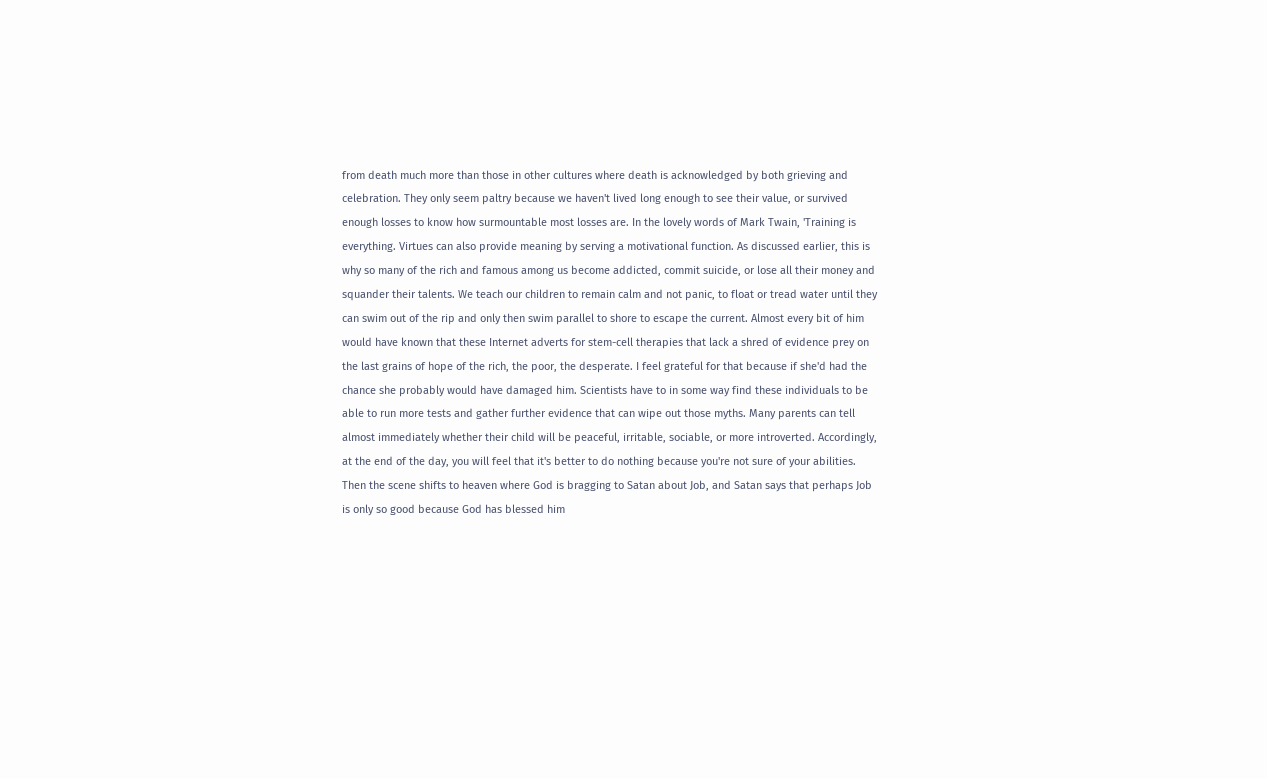from death much more than those in other cultures where death is acknowledged by both grieving and celebration. They only seem paltry because we haven't lived long enough to see their value, or survived enough losses to know how surmountable most losses are. In the lovely words of Mark Twain, 'Training is everything. Virtues can also provide meaning by serving a motivational function. As discussed earlier, this is why so many of the rich and famous among us become addicted, commit suicide, or lose all their money and squander their talents. We teach our children to remain calm and not panic, to float or tread water until they can swim out of the rip and only then swim parallel to shore to escape the current. Almost every bit of him would have known that these Internet adverts for stem-cell therapies that lack a shred of evidence prey on the last grains of hope of the rich, the poor, the desperate. I feel grateful for that because if she'd had the chance she probably would have damaged him. Scientists have to in some way find these individuals to be able to run more tests and gather further evidence that can wipe out those myths. Many parents can tell almost immediately whether their child will be peaceful, irritable, sociable, or more introverted. Accordingly, at the end of the day, you will feel that it's better to do nothing because you're not sure of your abilities. Then the scene shifts to heaven where God is bragging to Satan about Job, and Satan says that perhaps Job is only so good because God has blessed him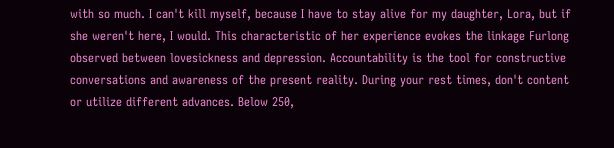with so much. I can't kill myself, because I have to stay alive for my daughter, Lora, but if she weren't here, I would. This characteristic of her experience evokes the linkage Furlong observed between lovesickness and depression. Accountability is the tool for constructive conversations and awareness of the present reality. During your rest times, don't content or utilize different advances. Below 250,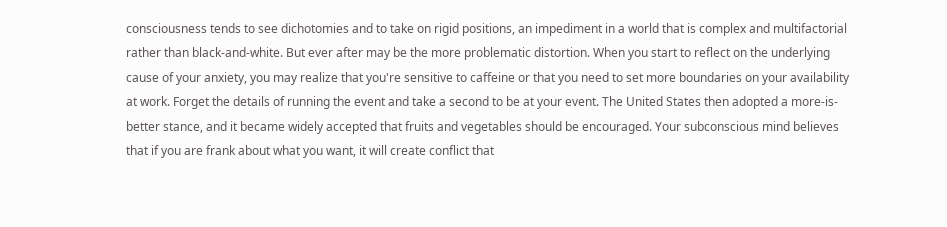consciousness tends to see dichotomies and to take on rigid positions, an impediment in a world that is complex and multifactorial rather than black-and-white. But ever after may be the more problematic distortion. When you start to reflect on the underlying cause of your anxiety, you may realize that you're sensitive to caffeine or that you need to set more boundaries on your availability at work. Forget the details of running the event and take a second to be at your event. The United States then adopted a more-is-better stance, and it became widely accepted that fruits and vegetables should be encouraged. Your subconscious mind believes that if you are frank about what you want, it will create conflict that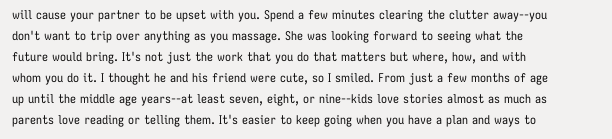will cause your partner to be upset with you. Spend a few minutes clearing the clutter away--you don't want to trip over anything as you massage. She was looking forward to seeing what the future would bring. It's not just the work that you do that matters but where, how, and with whom you do it. I thought he and his friend were cute, so I smiled. From just a few months of age up until the middle age years--at least seven, eight, or nine--kids love stories almost as much as parents love reading or telling them. It's easier to keep going when you have a plan and ways to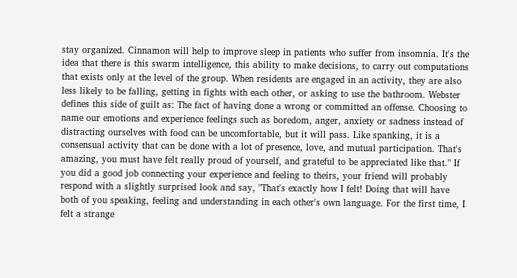stay organized. Cinnamon will help to improve sleep in patients who suffer from insomnia. It's the idea that there is this swarm intelligence, this ability to make decisions, to carry out computations that exists only at the level of the group. When residents are engaged in an activity, they are also less likely to be falling, getting in fights with each other, or asking to use the bathroom. Webster defines this side of guilt as: The fact of having done a wrong or committed an offense. Choosing to name our emotions and experience feelings such as boredom, anger, anxiety or sadness instead of distracting ourselves with food can be uncomfortable, but it will pass. Like spanking, it is a consensual activity that can be done with a lot of presence, love, and mutual participation. That's amazing, you must have felt really proud of yourself, and grateful to be appreciated like that." If you did a good job connecting your experience and feeling to theirs, your friend will probably respond with a slightly surprised look and say, "That's exactly how I felt! Doing that will have both of you speaking, feeling and understanding in each other's own language. For the first time, I felt a strange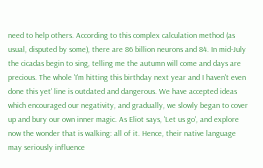need to help others. According to this complex calculation method (as usual, disputed by some), there are 86 billion neurons and 84. In mid-July the cicadas begin to sing, telling me the autumn will come and days are precious. The whole 'I'm hitting this birthday next year and I haven't even done this yet' line is outdated and dangerous. We have accepted ideas which encouraged our negativity, and gradually, we slowly began to cover up and bury our own inner magic. As Eliot says, 'Let us go', and explore now the wonder that is walking: all of it. Hence, their native language may seriously influence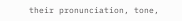their pronunciation, tone,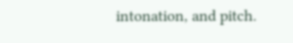intonation, and pitch.